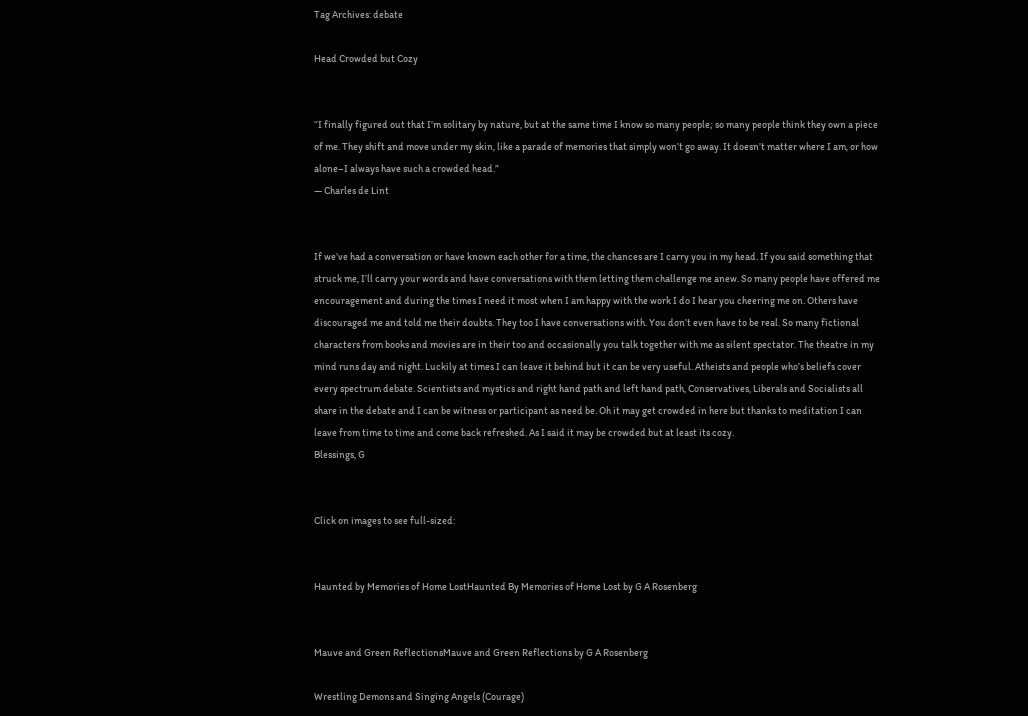Tag Archives: debate

Head Crowded but Cozy


“I finally figured out that I’m solitary by nature, but at the same time I know so many people; so many people think they own a piece of me. They shift and move under my skin, like a parade of memories that simply won’t go away. It doesn’t matter where I am, or how alone–I always have such a crowded head.”
― Charles de Lint


If we’ve had a conversation or have known each other for a time, the chances are I carry you in my head. If you said something that struck me, I’ll carry your words and have conversations with them letting them challenge me anew. So many people have offered me encouragement and during the times I need it most when I am happy with the work I do I hear you cheering me on. Others have discouraged me and told me their doubts. They too I have conversations with. You don’t even have to be real. So many fictional characters from books and movies are in their too and occasionally you talk together with me as silent spectator. The theatre in my mind runs day and night. Luckily at times I can leave it behind but it can be very useful. Atheists and people who’s beliefs cover every spectrum debate. Scientists and mystics and right hand path and left hand path, Conservatives, Liberals and Socialists all share in the debate and I can be witness or participant as need be. Oh it may get crowded in here but thanks to meditation I can leave from time to time and come back refreshed. As I said it may be crowded but at least its cozy.
Blessings, G


Click on images to see full-sized:


Haunted by Memories of Home LostHaunted By Memories of Home Lost by G A Rosenberg


Mauve and Green ReflectionsMauve and Green Reflections by G A Rosenberg

Wrestling Demons and Singing Angels (Courage)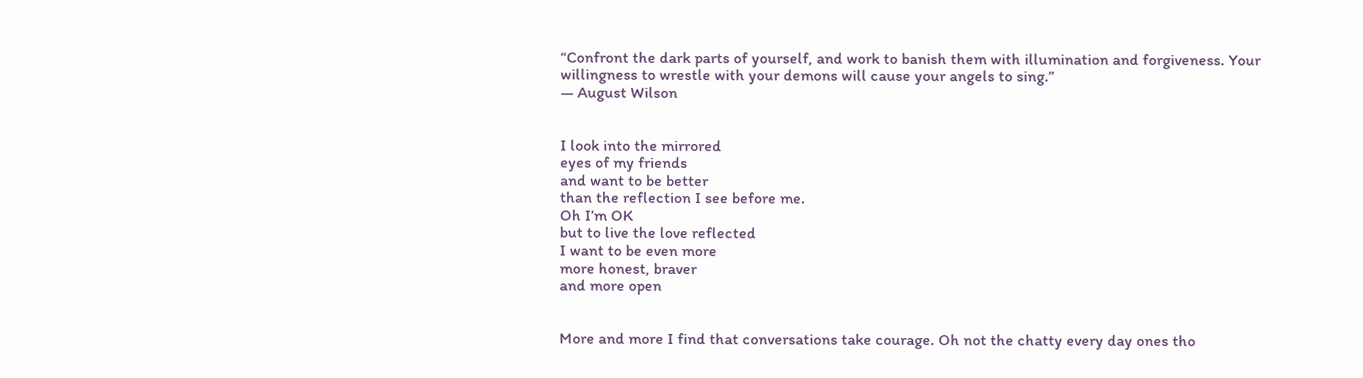“Confront the dark parts of yourself, and work to banish them with illumination and forgiveness. Your willingness to wrestle with your demons will cause your angels to sing.”
― August Wilson


I look into the mirrored
eyes of my friends
and want to be better
than the reflection I see before me.
Oh I’m OK
but to live the love reflected
I want to be even more
more honest, braver
and more open


More and more I find that conversations take courage. Oh not the chatty every day ones tho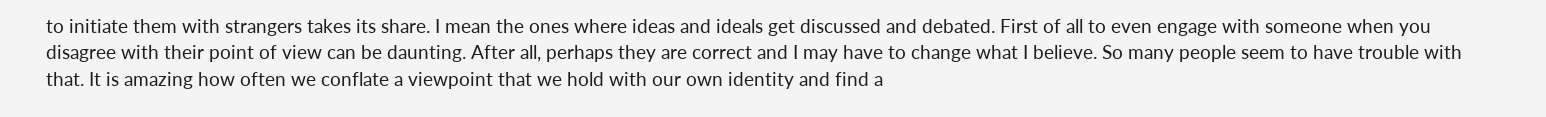to initiate them with strangers takes its share. I mean the ones where ideas and ideals get discussed and debated. First of all to even engage with someone when you disagree with their point of view can be daunting. After all, perhaps they are correct and I may have to change what I believe. So many people seem to have trouble with that. It is amazing how often we conflate a viewpoint that we hold with our own identity and find a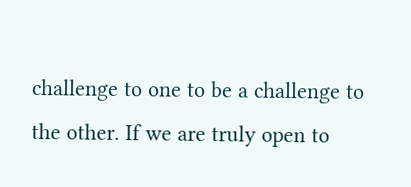challenge to one to be a challenge to the other. If we are truly open to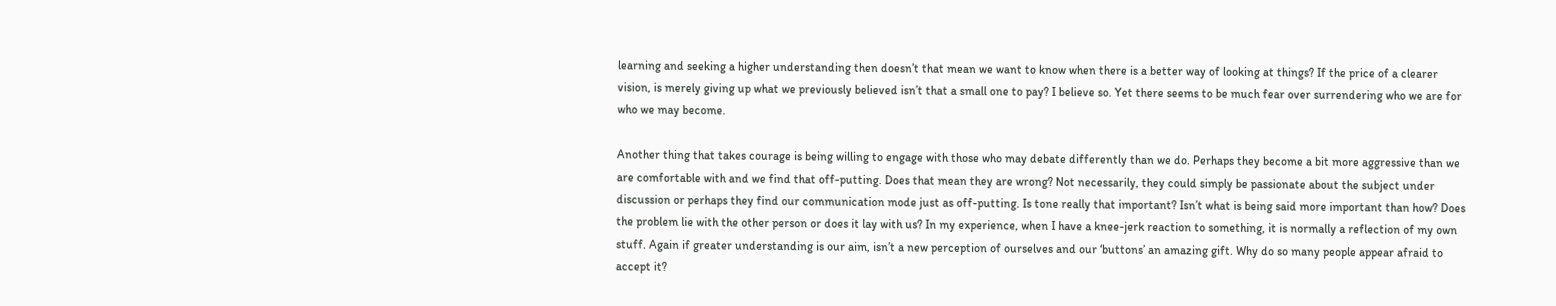learning and seeking a higher understanding then doesn’t that mean we want to know when there is a better way of looking at things? If the price of a clearer vision, is merely giving up what we previously believed isn’t that a small one to pay? I believe so. Yet there seems to be much fear over surrendering who we are for who we may become.

Another thing that takes courage is being willing to engage with those who may debate differently than we do. Perhaps they become a bit more aggressive than we are comfortable with and we find that off-putting. Does that mean they are wrong? Not necessarily, they could simply be passionate about the subject under discussion or perhaps they find our communication mode just as off-putting. Is tone really that important? Isn’t what is being said more important than how? Does the problem lie with the other person or does it lay with us? In my experience, when I have a knee-jerk reaction to something, it is normally a reflection of my own stuff. Again if greater understanding is our aim, isn’t a new perception of ourselves and our ‘buttons’ an amazing gift. Why do so many people appear afraid to accept it?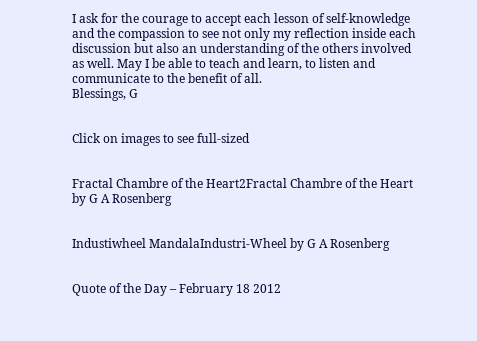I ask for the courage to accept each lesson of self-knowledge and the compassion to see not only my reflection inside each discussion but also an understanding of the others involved as well. May I be able to teach and learn, to listen and communicate to the benefit of all.
Blessings, G


Click on images to see full-sized


Fractal Chambre of the Heart2Fractal Chambre of the Heart by G A Rosenberg


Industiwheel MandalaIndustri-Wheel by G A Rosenberg


Quote of the Day – February 18 2012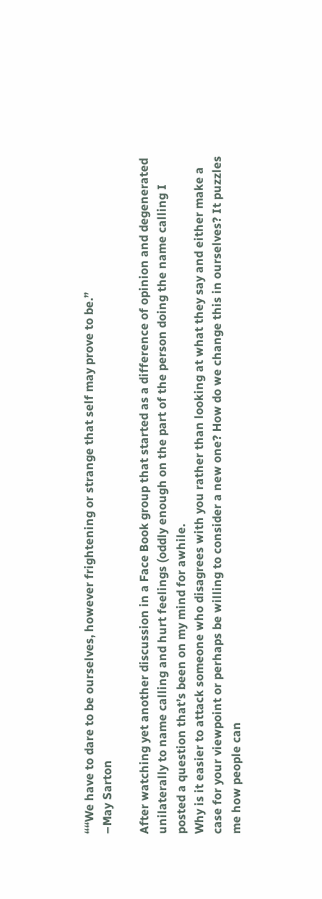““We have to dare to be ourselves, however frightening or strange that self may prove to be.”
–May Sarton

After watching yet another discussion in a Face Book group that started as a difference of opinion and degenerated unilaterally to name calling and hurt feelings (oddly enough on the part of the person doing the name calling I posted a question that’s been on my mind for awhile.
Why is it easier to attack someone who disagrees with you rather than looking at what they say and either make a case for your viewpoint or perhaps be willing to consider a new one? How do we change this in ourselves? It puzzles me how people can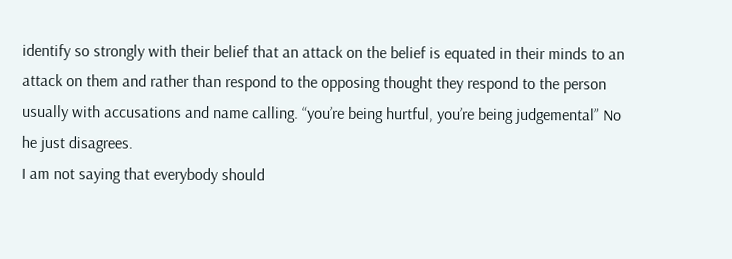identify so strongly with their belief that an attack on the belief is equated in their minds to an attack on them and rather than respond to the opposing thought they respond to the person usually with accusations and name calling. “you’re being hurtful, you’re being judgemental” No he just disagrees.
I am not saying that everybody should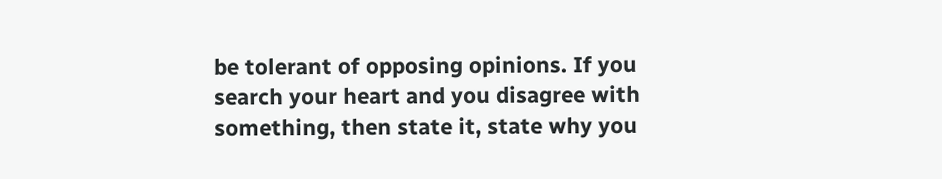be tolerant of opposing opinions. If you search your heart and you disagree with something, then state it, state why you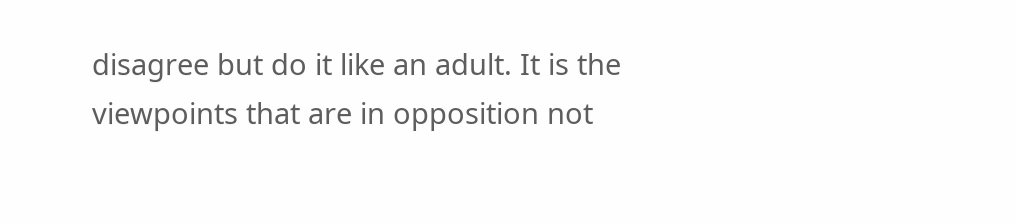disagree but do it like an adult. It is the viewpoints that are in opposition not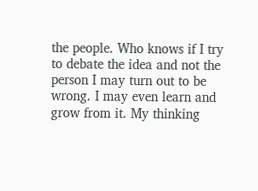the people. Who knows if I try to debate the idea and not the person I may turn out to be wrong. I may even learn and grow from it. My thinking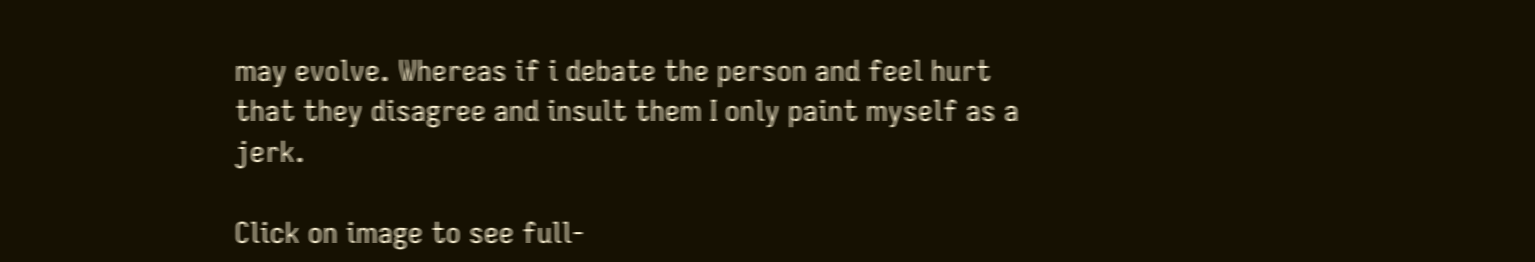may evolve. Whereas if i debate the person and feel hurt that they disagree and insult them I only paint myself as a jerk.

Click on image to see full-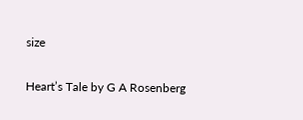size

Heart’s Tale by G A Rosenberg